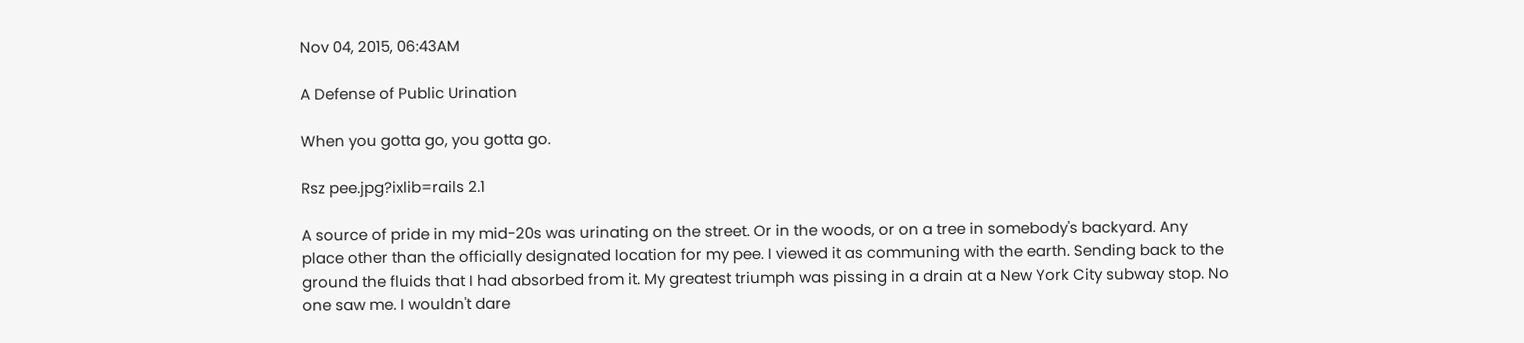Nov 04, 2015, 06:43AM

A Defense of Public Urination

When you gotta go, you gotta go.

Rsz pee.jpg?ixlib=rails 2.1

A source of pride in my mid-20s was urinating on the street. Or in the woods, or on a tree in somebody's backyard. Any place other than the officially designated location for my pee. I viewed it as communing with the earth. Sending back to the ground the fluids that I had absorbed from it. My greatest triumph was pissing in a drain at a New York City subway stop. No one saw me. I wouldn't dare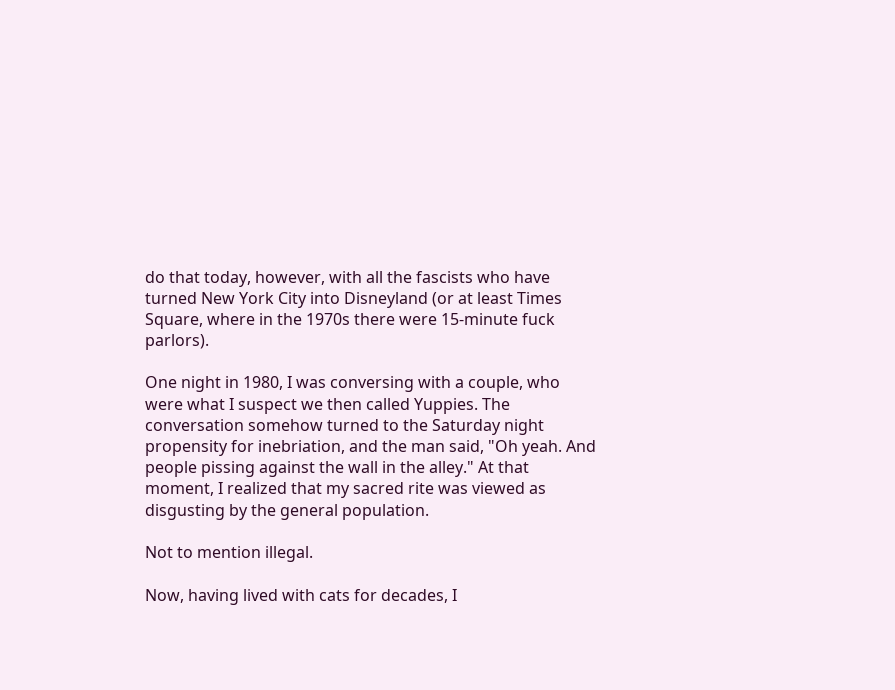do that today, however, with all the fascists who have turned New York City into Disneyland (or at least Times Square, where in the 1970s there were 15-minute fuck parlors).

One night in 1980, I was conversing with a couple, who were what I suspect we then called Yuppies. The conversation somehow turned to the Saturday night propensity for inebriation, and the man said, "Oh yeah. And people pissing against the wall in the alley." At that moment, I realized that my sacred rite was viewed as disgusting by the general population.

Not to mention illegal.

Now, having lived with cats for decades, I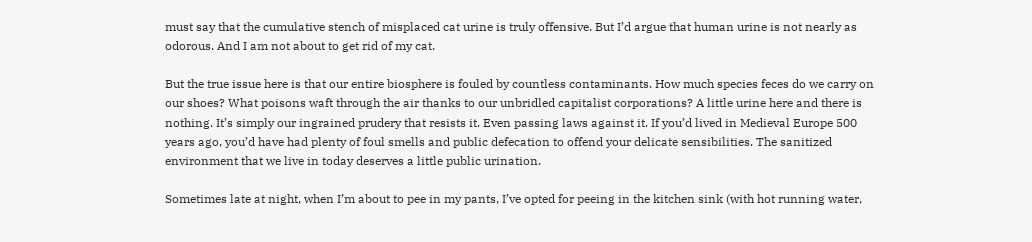must say that the cumulative stench of misplaced cat urine is truly offensive. But I’d argue that human urine is not nearly as odorous. And I am not about to get rid of my cat.

But the true issue here is that our entire biosphere is fouled by countless contaminants. How much species feces do we carry on our shoes? What poisons waft through the air thanks to our unbridled capitalist corporations? A little urine here and there is nothing. It’s simply our ingrained prudery that resists it. Even passing laws against it. If you’d lived in Medieval Europe 500 years ago, you’d have had plenty of foul smells and public defecation to offend your delicate sensibilities. The sanitized environment that we live in today deserves a little public urination.

Sometimes late at night, when I’m about to pee in my pants, I’ve opted for peeing in the kitchen sink (with hot running water,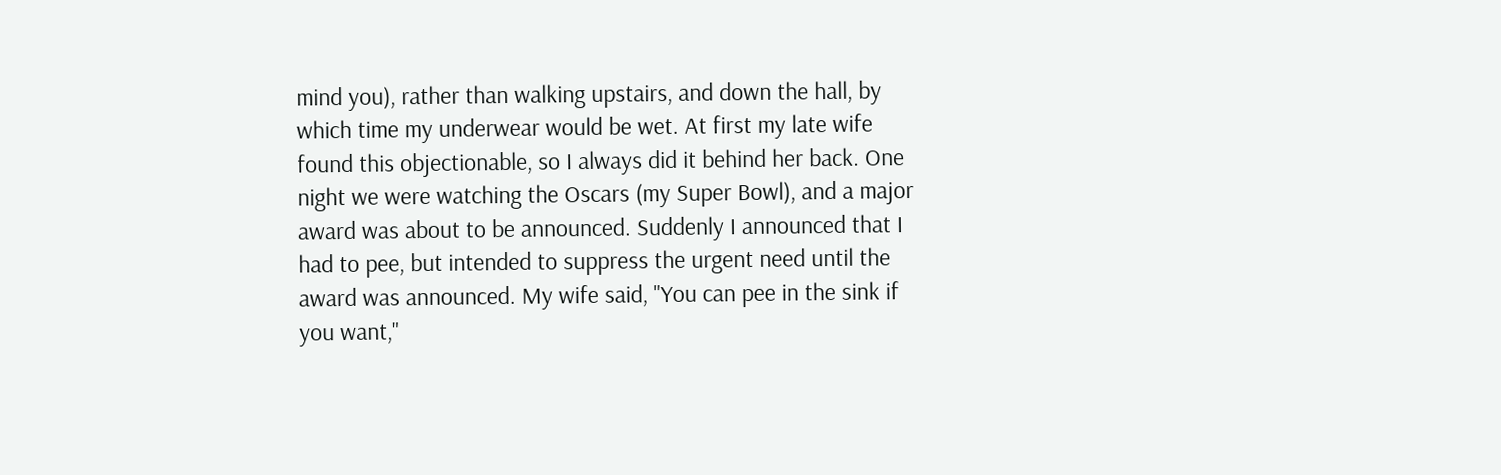mind you), rather than walking upstairs, and down the hall, by which time my underwear would be wet. At first my late wife found this objectionable, so I always did it behind her back. One night we were watching the Oscars (my Super Bowl), and a major award was about to be announced. Suddenly I announced that I had to pee, but intended to suppress the urgent need until the award was announced. My wife said, "You can pee in the sink if you want,"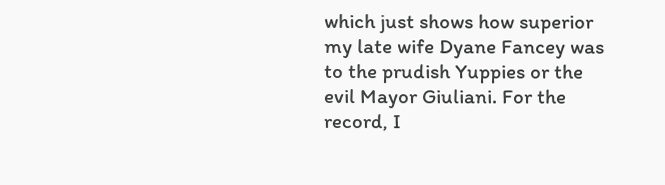which just shows how superior my late wife Dyane Fancey was to the prudish Yuppies or the evil Mayor Giuliani. For the record, I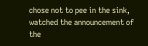chose not to pee in the sink, watched the announcement of the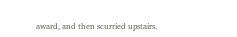award, and then scurried upstairs.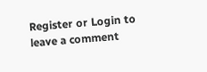Register or Login to leave a comment